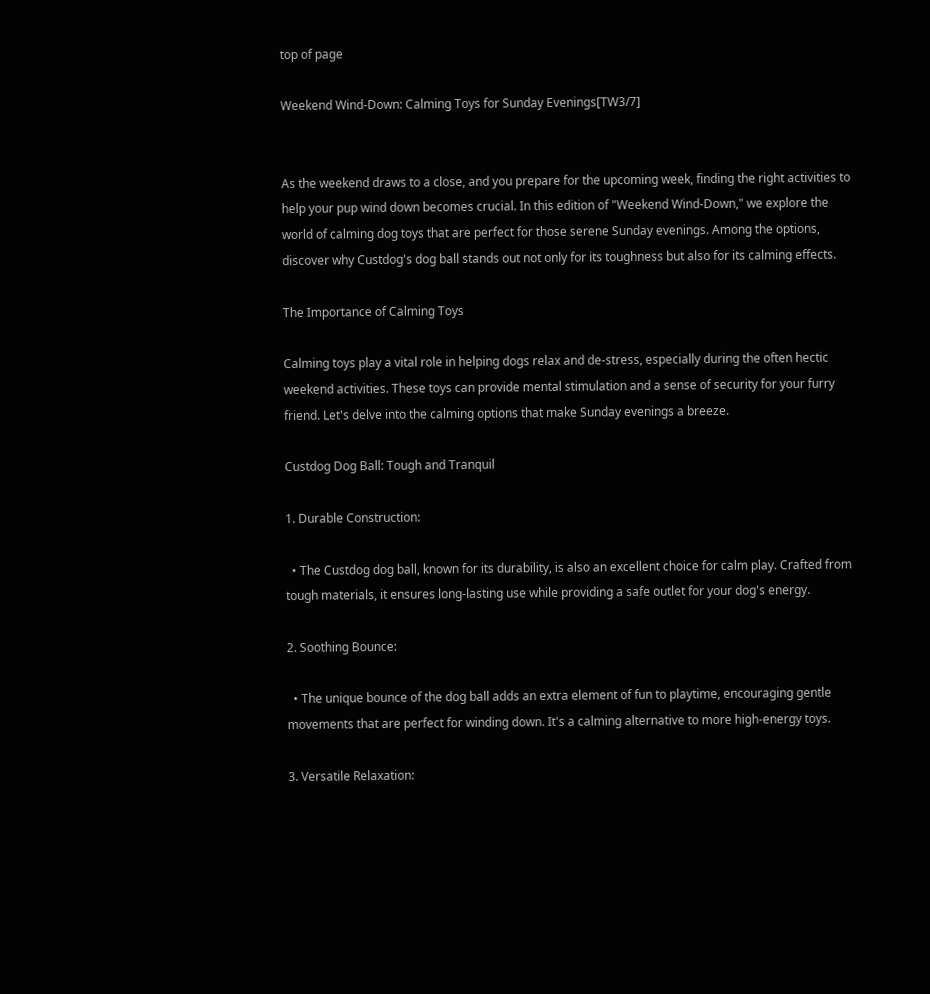top of page

Weekend Wind-Down: Calming Toys for Sunday Evenings[TW3/7]


As the weekend draws to a close, and you prepare for the upcoming week, finding the right activities to help your pup wind down becomes crucial. In this edition of "Weekend Wind-Down," we explore the world of calming dog toys that are perfect for those serene Sunday evenings. Among the options, discover why Custdog's dog ball stands out not only for its toughness but also for its calming effects.

The Importance of Calming Toys

Calming toys play a vital role in helping dogs relax and de-stress, especially during the often hectic weekend activities. These toys can provide mental stimulation and a sense of security for your furry friend. Let's delve into the calming options that make Sunday evenings a breeze.

Custdog Dog Ball: Tough and Tranquil

1. Durable Construction:

  • The Custdog dog ball, known for its durability, is also an excellent choice for calm play. Crafted from tough materials, it ensures long-lasting use while providing a safe outlet for your dog's energy.

2. Soothing Bounce:

  • The unique bounce of the dog ball adds an extra element of fun to playtime, encouraging gentle movements that are perfect for winding down. It's a calming alternative to more high-energy toys.

3. Versatile Relaxation: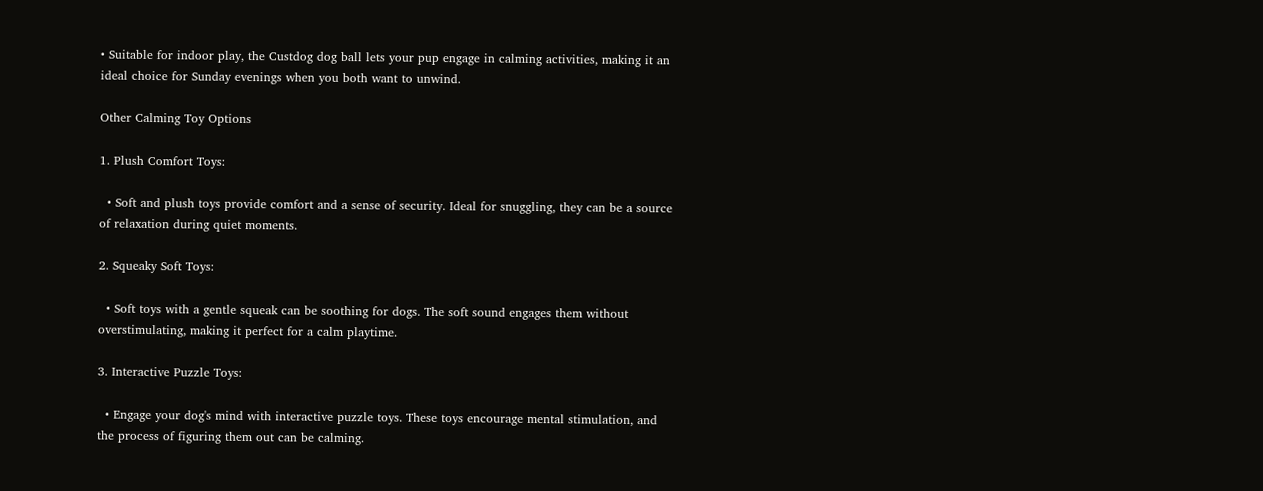• Suitable for indoor play, the Custdog dog ball lets your pup engage in calming activities, making it an ideal choice for Sunday evenings when you both want to unwind.

Other Calming Toy Options

1. Plush Comfort Toys:

  • Soft and plush toys provide comfort and a sense of security. Ideal for snuggling, they can be a source of relaxation during quiet moments.

2. Squeaky Soft Toys:

  • Soft toys with a gentle squeak can be soothing for dogs. The soft sound engages them without overstimulating, making it perfect for a calm playtime.

3. Interactive Puzzle Toys:

  • Engage your dog's mind with interactive puzzle toys. These toys encourage mental stimulation, and the process of figuring them out can be calming.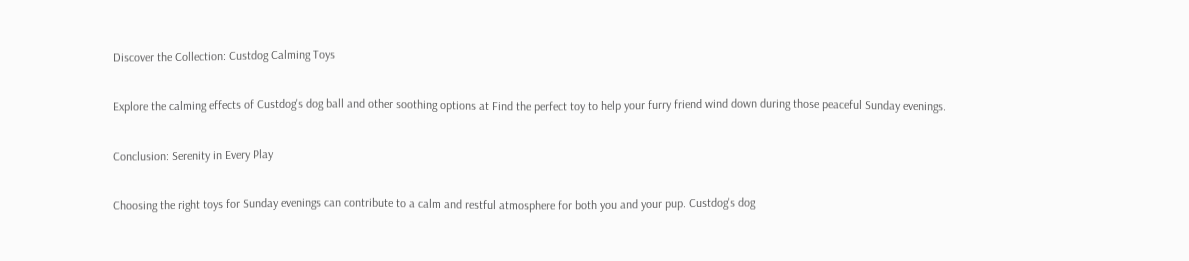Discover the Collection: Custdog Calming Toys

Explore the calming effects of Custdog's dog ball and other soothing options at Find the perfect toy to help your furry friend wind down during those peaceful Sunday evenings.

Conclusion: Serenity in Every Play

Choosing the right toys for Sunday evenings can contribute to a calm and restful atmosphere for both you and your pup. Custdog's dog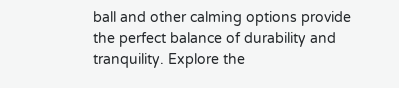ball and other calming options provide the perfect balance of durability and tranquility. Explore the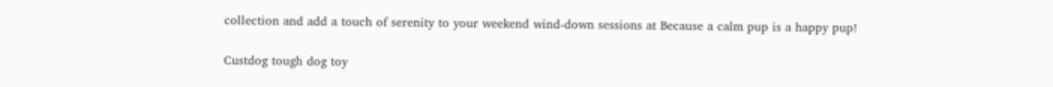collection and add a touch of serenity to your weekend wind-down sessions at Because a calm pup is a happy pup!

Custdog tough dog toy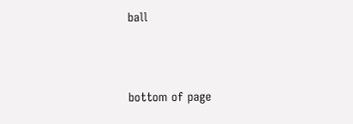ball



bottom of page